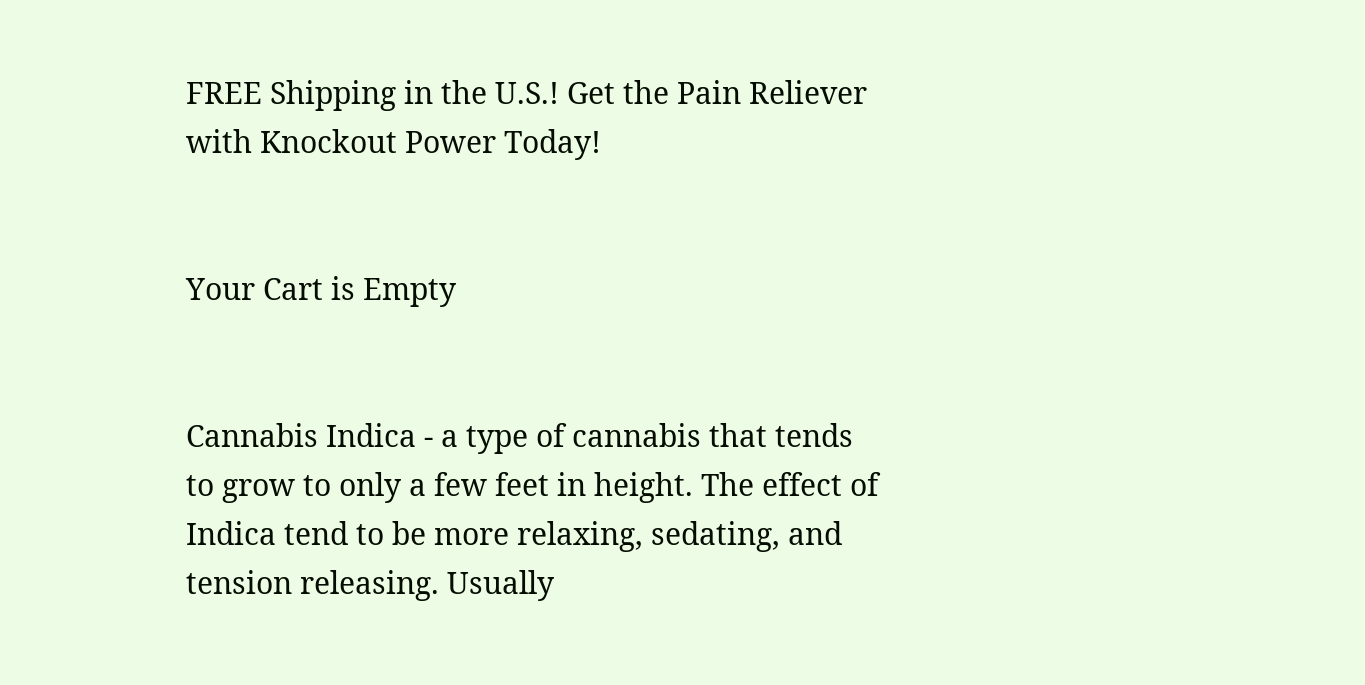FREE Shipping in the U.S.! Get the Pain Reliever with Knockout Power Today!


Your Cart is Empty


Cannabis Indica - a type of cannabis that tends to grow to only a few feet in height. The effect of Indica tend to be more relaxing, sedating, and tension releasing. Usually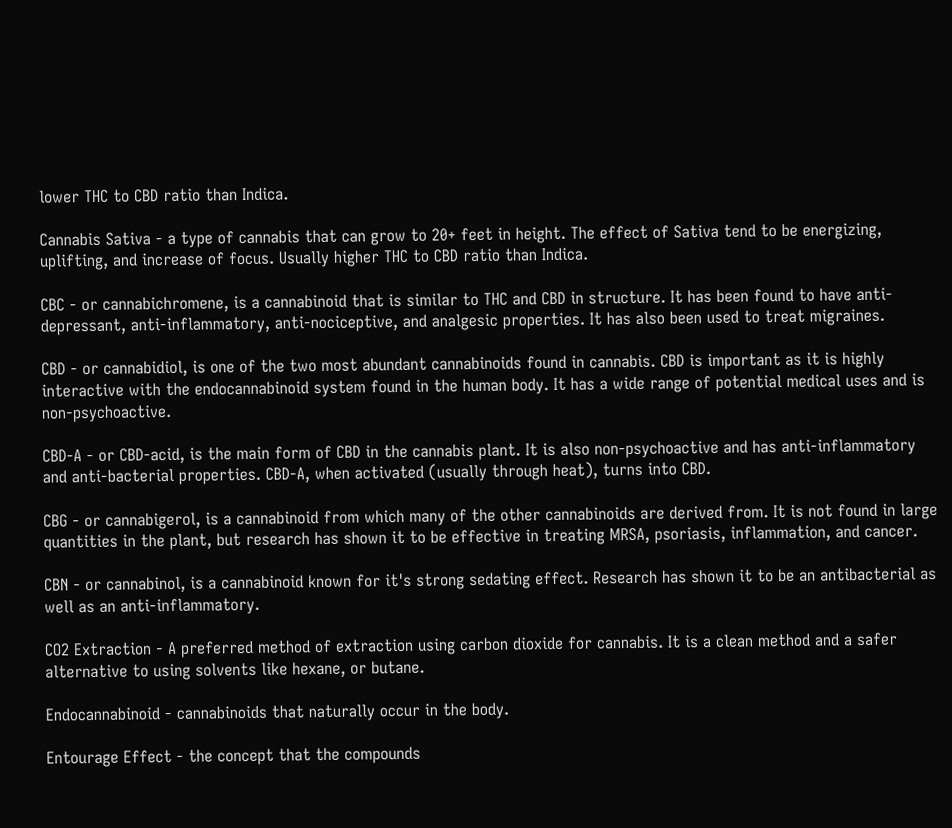lower THC to CBD ratio than Indica.

Cannabis Sativa - a type of cannabis that can grow to 20+ feet in height. The effect of Sativa tend to be energizing, uplifting, and increase of focus. Usually higher THC to CBD ratio than Indica.

CBC - or cannabichromene, is a cannabinoid that is similar to THC and CBD in structure. It has been found to have anti-depressant, anti-inflammatory, anti-nociceptive, and analgesic properties. It has also been used to treat migraines.

CBD - or cannabidiol, is one of the two most abundant cannabinoids found in cannabis. CBD is important as it is highly interactive with the endocannabinoid system found in the human body. It has a wide range of potential medical uses and is non-psychoactive.

CBD-A - or CBD-acid, is the main form of CBD in the cannabis plant. It is also non-psychoactive and has anti-inflammatory and anti-bacterial properties. CBD-A, when activated (usually through heat), turns into CBD.

CBG - or cannabigerol, is a cannabinoid from which many of the other cannabinoids are derived from. It is not found in large quantities in the plant, but research has shown it to be effective in treating MRSA, psoriasis, inflammation, and cancer.

CBN - or cannabinol, is a cannabinoid known for it's strong sedating effect. Research has shown it to be an antibacterial as well as an anti-inflammatory.

CO2 Extraction - A preferred method of extraction using carbon dioxide for cannabis. It is a clean method and a safer alternative to using solvents like hexane, or butane.

Endocannabinoid - cannabinoids that naturally occur in the body.

Entourage Effect - the concept that the compounds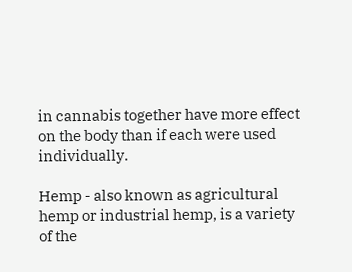in cannabis together have more effect on the body than if each were used individually.

Hemp - also known as agricultural hemp or industrial hemp, is a variety of the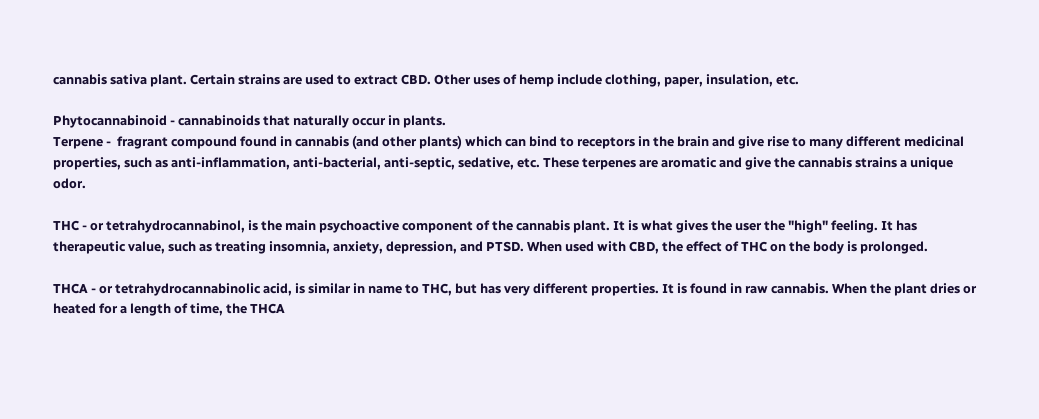cannabis sativa plant. Certain strains are used to extract CBD. Other uses of hemp include clothing, paper, insulation, etc.

Phytocannabinoid - cannabinoids that naturally occur in plants.
Terpene -  fragrant compound found in cannabis (and other plants) which can bind to receptors in the brain and give rise to many different medicinal properties, such as anti-inflammation, anti-bacterial, anti-septic, sedative, etc. These terpenes are aromatic and give the cannabis strains a unique odor.

THC - or tetrahydrocannabinol, is the main psychoactive component of the cannabis plant. It is what gives the user the "high" feeling. It has therapeutic value, such as treating insomnia, anxiety, depression, and PTSD. When used with CBD, the effect of THC on the body is prolonged.

THCA - or tetrahydrocannabinolic acid, is similar in name to THC, but has very different properties. It is found in raw cannabis. When the plant dries or heated for a length of time, the THCA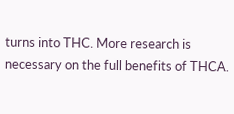turns into THC. More research is necessary on the full benefits of THCA.